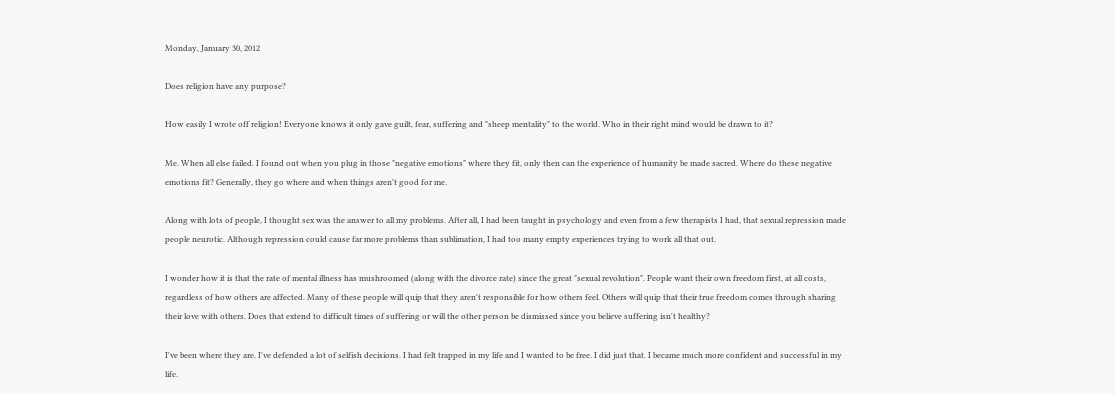Monday, January 30, 2012

Does religion have any purpose?

How easily I wrote off religion! Everyone knows it only gave guilt, fear, suffering and "sheep mentality" to the world. Who in their right mind would be drawn to it?

Me. When all else failed. I found out when you plug in those "negative emotions" where they fit, only then can the experience of humanity be made sacred. Where do these negative emotions fit? Generally, they go where and when things aren't good for me.

Along with lots of people, I thought sex was the answer to all my problems. After all, I had been taught in psychology and even from a few therapists I had, that sexual repression made people neurotic. Although repression could cause far more problems than sublimation, I had too many empty experiences trying to work all that out.

I wonder how it is that the rate of mental illness has mushroomed (along with the divorce rate) since the great "sexual revolution". People want their own freedom first, at all costs, regardless of how others are affected. Many of these people will quip that they aren't responsible for how others feel. Others will quip that their true freedom comes through sharing their love with others. Does that extend to difficult times of suffering or will the other person be dismissed since you believe suffering isn't healthy?

I've been where they are. I've defended a lot of selfish decisions. I had felt trapped in my life and I wanted to be free. I did just that. I became much more confident and successful in my life.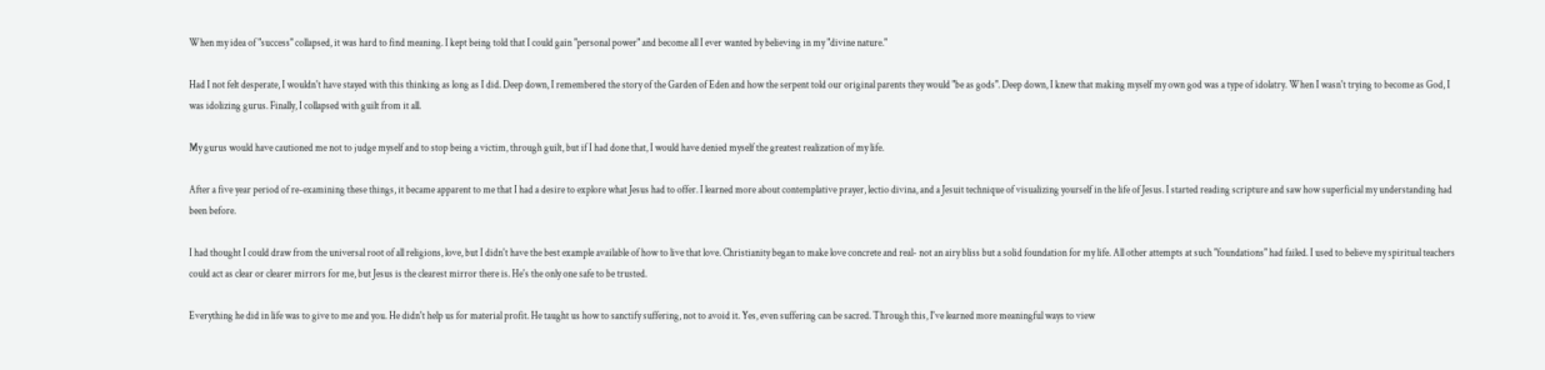When my idea of "success" collapsed, it was hard to find meaning. I kept being told that I could gain "personal power" and become all I ever wanted by believing in my "divine nature."

Had I not felt desperate, I wouldn't have stayed with this thinking as long as I did. Deep down, I remembered the story of the Garden of Eden and how the serpent told our original parents they would "be as gods". Deep down, I knew that making myself my own god was a type of idolatry. When I wasn't trying to become as God, I was idolizing gurus. Finally, I collapsed with guilt from it all.

My gurus would have cautioned me not to judge myself and to stop being a victim, through guilt, but if I had done that, I would have denied myself the greatest realization of my life.

After a five year period of re-examining these things, it became apparent to me that I had a desire to explore what Jesus had to offer. I learned more about contemplative prayer, lectio divina, and a Jesuit technique of visualizing yourself in the life of Jesus. I started reading scripture and saw how superficial my understanding had been before.

I had thought I could draw from the universal root of all religions, love, but I didn't have the best example available of how to live that love. Christianity began to make love concrete and real- not an airy bliss but a solid foundation for my life. All other attempts at such "foundations" had failed. I used to believe my spiritual teachers could act as clear or clearer mirrors for me, but Jesus is the clearest mirror there is. He's the only one safe to be trusted.

Everything he did in life was to give to me and you. He didn't help us for material profit. He taught us how to sanctify suffering, not to avoid it. Yes, even suffering can be sacred. Through this, I've learned more meaningful ways to view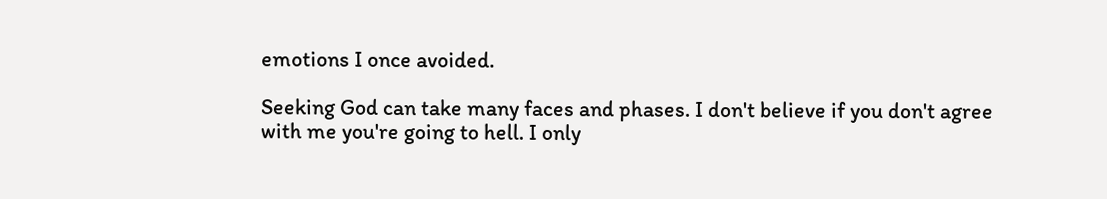emotions I once avoided.

Seeking God can take many faces and phases. I don't believe if you don't agree with me you're going to hell. I only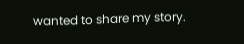wanted to share my story.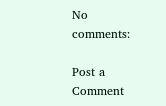No comments:

Post a Comment